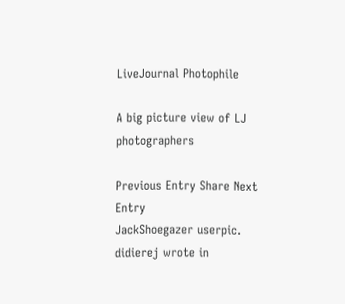LiveJournal Photophile

A big picture view of LJ photographers

Previous Entry Share Next Entry
JackShoegazer userpic.
didierej wrote in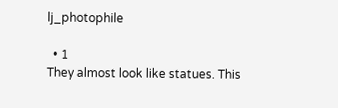lj_photophile

  • 1
They almost look like statues. This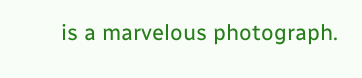is a marvelous photograph.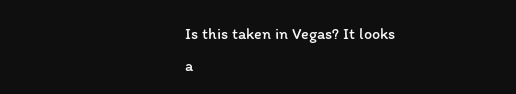Is this taken in Vegas? It looks a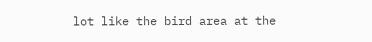lot like the bird area at the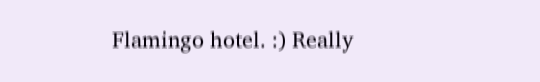Flamingo hotel. :) Really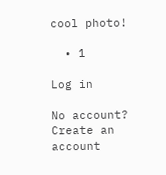cool photo!

  • 1

Log in

No account? Create an account